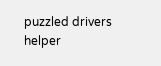puzzled drivers helper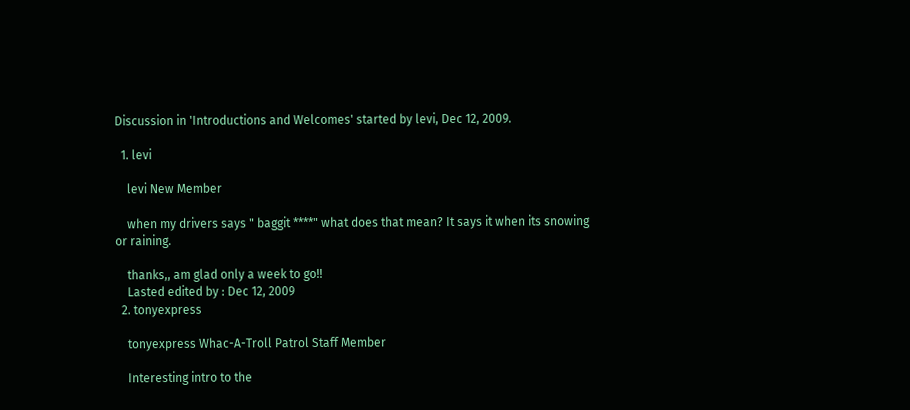Discussion in 'Introductions and Welcomes' started by levi, Dec 12, 2009.

  1. levi

    levi New Member

    when my drivers says " baggit ****" what does that mean? It says it when its snowing or raining.

    thanks,, am glad only a week to go!!
    Lasted edited by : Dec 12, 2009
  2. tonyexpress

    tonyexpress Whac-A-Troll Patrol Staff Member

    Interesting intro to the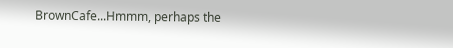BrownCafe...Hmmm, perhaps the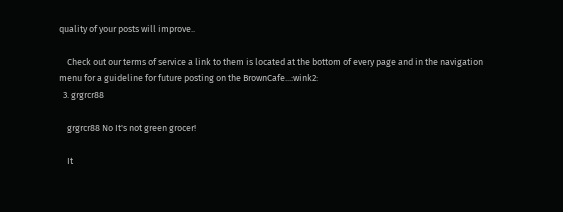quality of your posts will improve..

    Check out our terms of service a link to them is located at the bottom of every page and in the navigation menu for a guideline for future posting on the BrownCafe...:wink2:
  3. grgrcr88

    grgrcr88 No It's not green grocer!

    It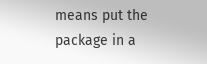means put the package in a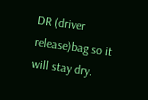DR (driver release)bag so it will stay dry.